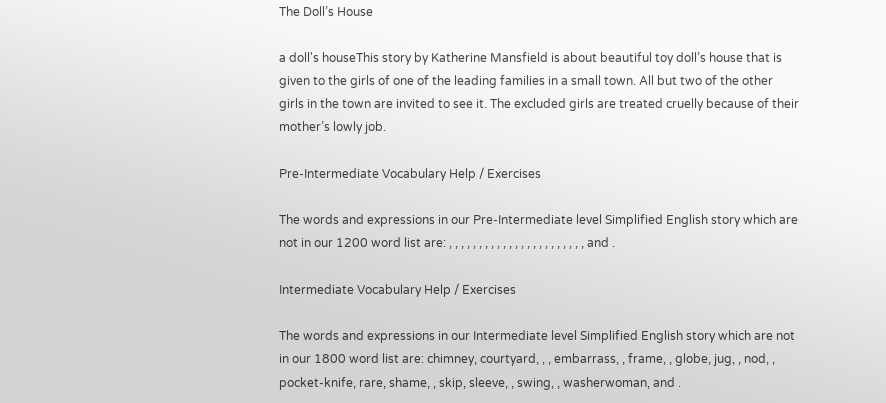The Doll’s House

a doll's houseThis story by Katherine Mansfield is about beautiful toy doll’s house that is given to the girls of one of the leading families in a small town. All but two of the other girls in the town are invited to see it. The excluded girls are treated cruelly because of their mother’s lowly job.

Pre-Intermediate Vocabulary Help / Exercises

The words and expressions in our Pre-Intermediate level Simplified English story which are not in our 1200 word list are: , , , , , , , , , , , , , , , , , , , , , , , and .

Intermediate Vocabulary Help / Exercises

The words and expressions in our Intermediate level Simplified English story which are not in our 1800 word list are: chimney, courtyard, , , embarrass, , frame, , globe, jug, , nod, , pocket-knife, rare, shame, , skip, sleeve, , swing, , washerwoman, and .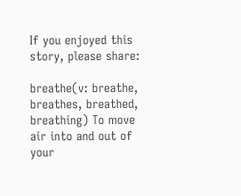If you enjoyed this story, please share:

breathe(v: breathe, breathes, breathed, breathing) To move air into and out of your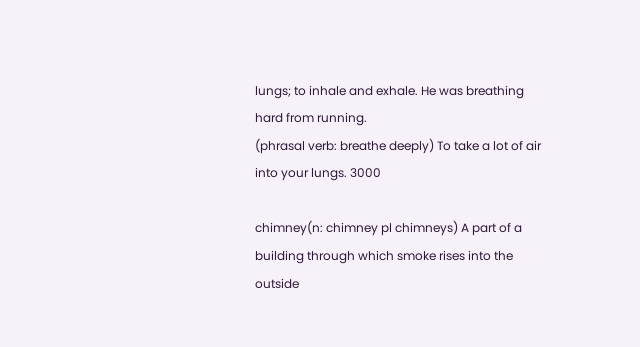lungs; to inhale and exhale. He was breathing hard from running.
(phrasal verb: breathe deeply) To take a lot of air into your lungs. 3000

chimney(n: chimney pl chimneys) A part of a building through which smoke rises into the outside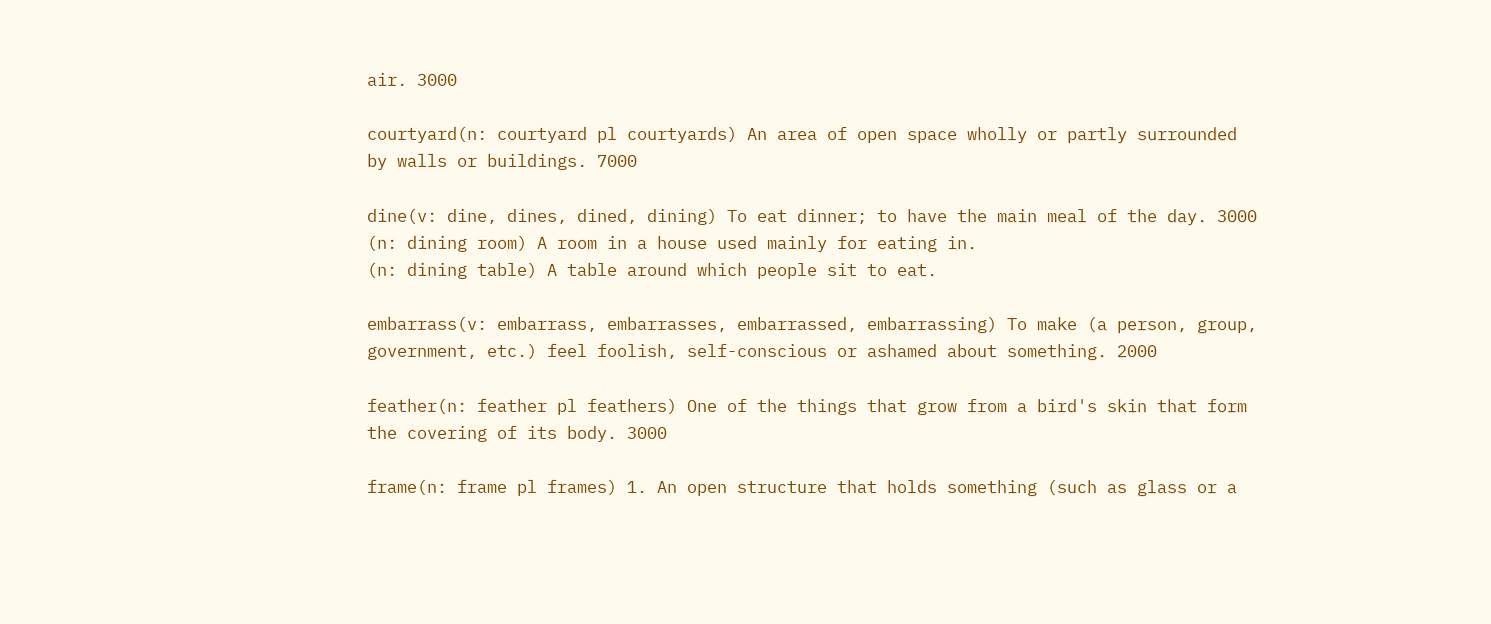air. 3000

courtyard(n: courtyard pl courtyards) An area of open space wholly or partly surrounded by walls or buildings. 7000

dine(v: dine, dines, dined, dining) To eat dinner; to have the main meal of the day. 3000
(n: dining room) A room in a house used mainly for eating in.
(n: dining table) A table around which people sit to eat.

embarrass(v: embarrass, embarrasses, embarrassed, embarrassing) To make (a person, group, government, etc.) feel foolish, self-conscious or ashamed about something. 2000

feather(n: feather pl feathers) One of the things that grow from a bird's skin that form the covering of its body. 3000

frame(n: frame pl frames) 1. An open structure that holds something (such as glass or a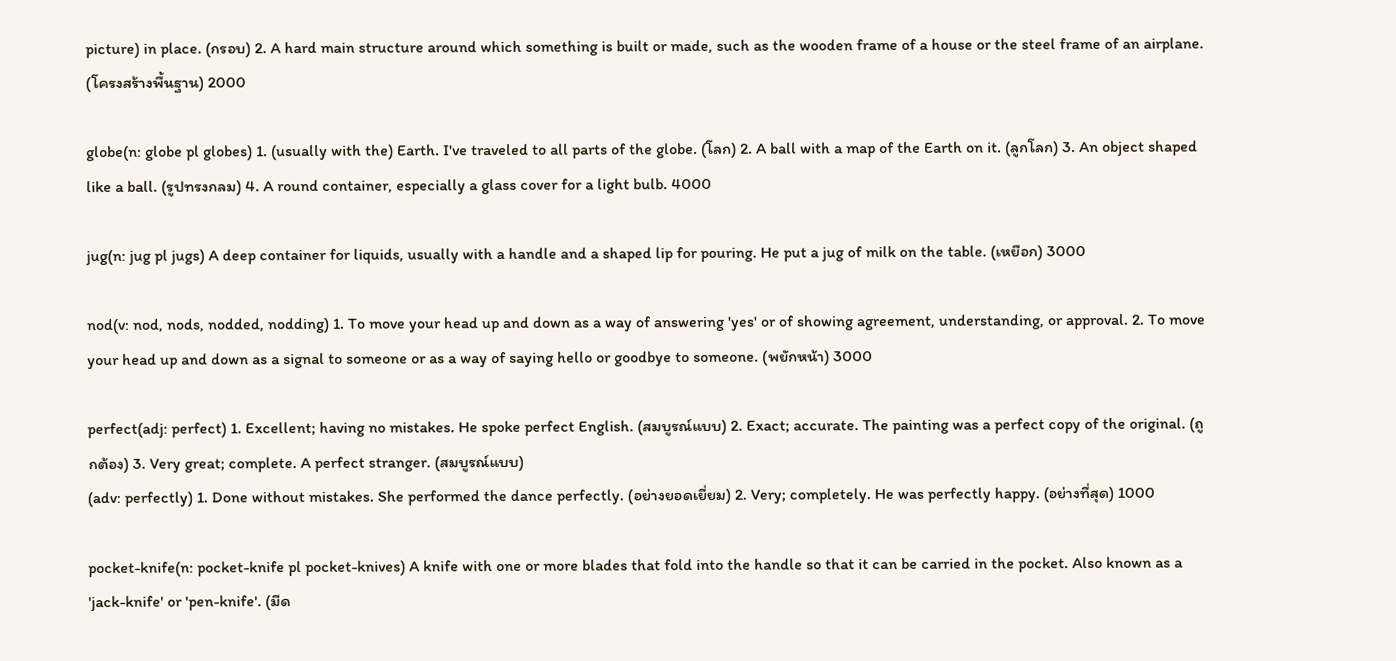picture) in place. (กรอบ) 2. A hard main structure around which something is built or made, such as the wooden frame of a house or the steel frame of an airplane. (โครงสร้างพื้นฐาน) 2000

globe(n: globe pl globes) 1. (usually with the) Earth. I've traveled to all parts of the globe. (โลก) 2. A ball with a map of the Earth on it. (ลูกโลก) 3. An object shaped like a ball. (รูปทรงกลม) 4. A round container, especially a glass cover for a light bulb. 4000

jug(n: jug pl jugs) A deep container for liquids, usually with a handle and a shaped lip for pouring. He put a jug of milk on the table. (เหยือก) 3000

nod(v: nod, nods, nodded, nodding) 1. To move your head up and down as a way of answering 'yes' or of showing agreement, understanding, or approval. 2. To move your head up and down as a signal to someone or as a way of saying hello or goodbye to someone. (พยักหน้า) 3000

perfect(adj: perfect) 1. Excellent; having no mistakes. He spoke perfect English. (สมบูรณ์แบบ) 2. Exact; accurate. The painting was a perfect copy of the original. (ถูกต้อง) 3. Very great; complete. A perfect stranger. (สมบูรณ์แบบ)
(adv: perfectly) 1. Done without mistakes. She performed the dance perfectly. (อย่างยอดเยี่ยม) 2. Very; completely. He was perfectly happy. (อย่างที่สุด) 1000

pocket-knife(n: pocket-knife pl pocket-knives) A knife with one or more blades that fold into the handle so that it can be carried in the pocket. Also known as a 'jack-knife' or 'pen-knife'. (มีด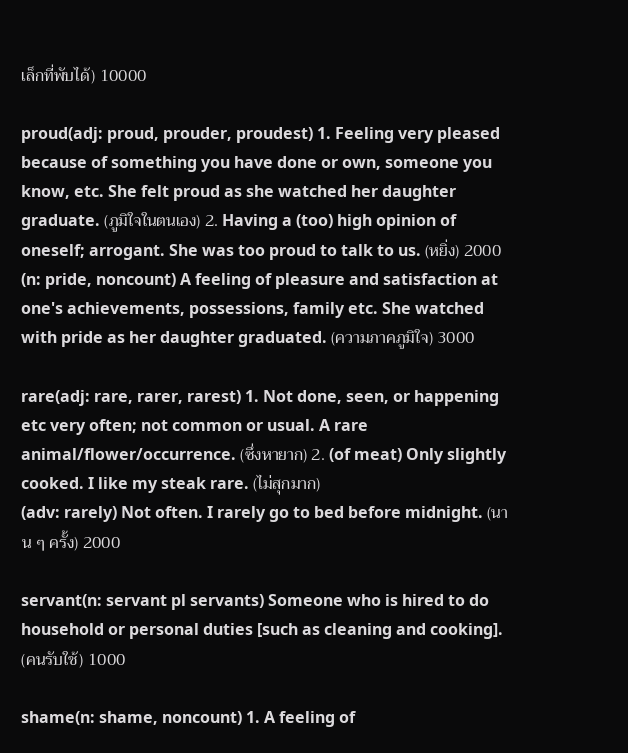เล็กที่พับได้) 10000

proud(adj: proud, prouder, proudest) 1. Feeling very pleased because of something you have done or own, someone you know, etc. She felt proud as she watched her daughter graduate. (ภูมิใจในตนเอง) 2. Having a (too) high opinion of oneself; arrogant. She was too proud to talk to us. (หยิ่ง) 2000
(n: pride, noncount) A feeling of pleasure and satisfaction at one's achievements, possessions, family etc. She watched with pride as her daughter graduated. (ความภาคภูมิใจ) 3000

rare(adj: rare, rarer, rarest) 1. Not done, seen, or happening etc very often; not common or usual. A rare animal/flower/occurrence. (ซึ่งหายาก) 2. (of meat) Only slightly cooked. I like my steak rare. (ไม่สุกมาก)
(adv: rarely) Not often. I rarely go to bed before midnight. (นาน ๆ ครั้ง) 2000

servant(n: servant pl servants) Someone who is hired to do household or personal duties [such as cleaning and cooking]. (คนรับใช้) 1000

shame(n: shame, noncount) 1. A feeling of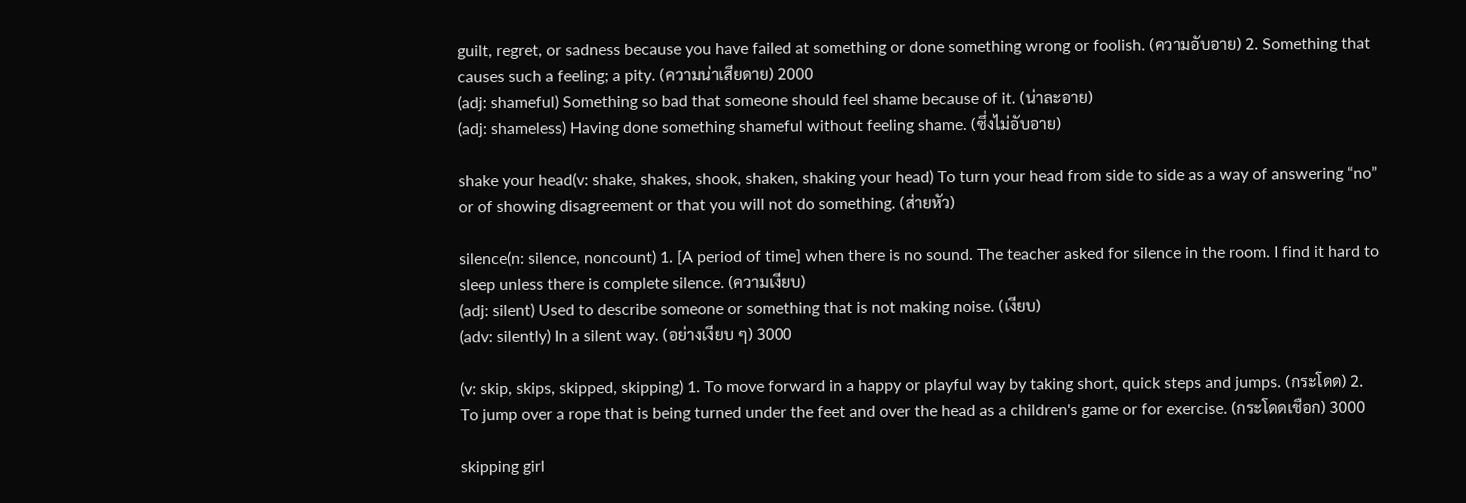guilt, regret, or sadness because you have failed at something or done something wrong or foolish. (ความอับอาย) 2. Something that causes such a feeling; a pity. (ความน่าเสียดาย) 2000
(adj: shameful) Something so bad that someone should feel shame because of it. (น่าละอาย)
(adj: shameless) Having done something shameful without feeling shame. (ซึ่งไม่อับอาย)

shake your head(v: shake, shakes, shook, shaken, shaking your head) To turn your head from side to side as a way of answering “no” or of showing disagreement or that you will not do something. (ส่ายหัว)

silence(n: silence, noncount) 1. [A period of time] when there is no sound. The teacher asked for silence in the room. I find it hard to sleep unless there is complete silence. (ความเงียบ)
(adj: silent) Used to describe someone or something that is not making noise. (เงียบ)
(adv: silently) In a silent way. (อย่างเงียบ ๆ) 3000

(v: skip, skips, skipped, skipping) 1. To move forward in a happy or playful way by taking short, quick steps and jumps. (กระโดด) 2. To jump over a rope that is being turned under the feet and over the head as a children's game or for exercise. (กระโดดเชือก) 3000

skipping girl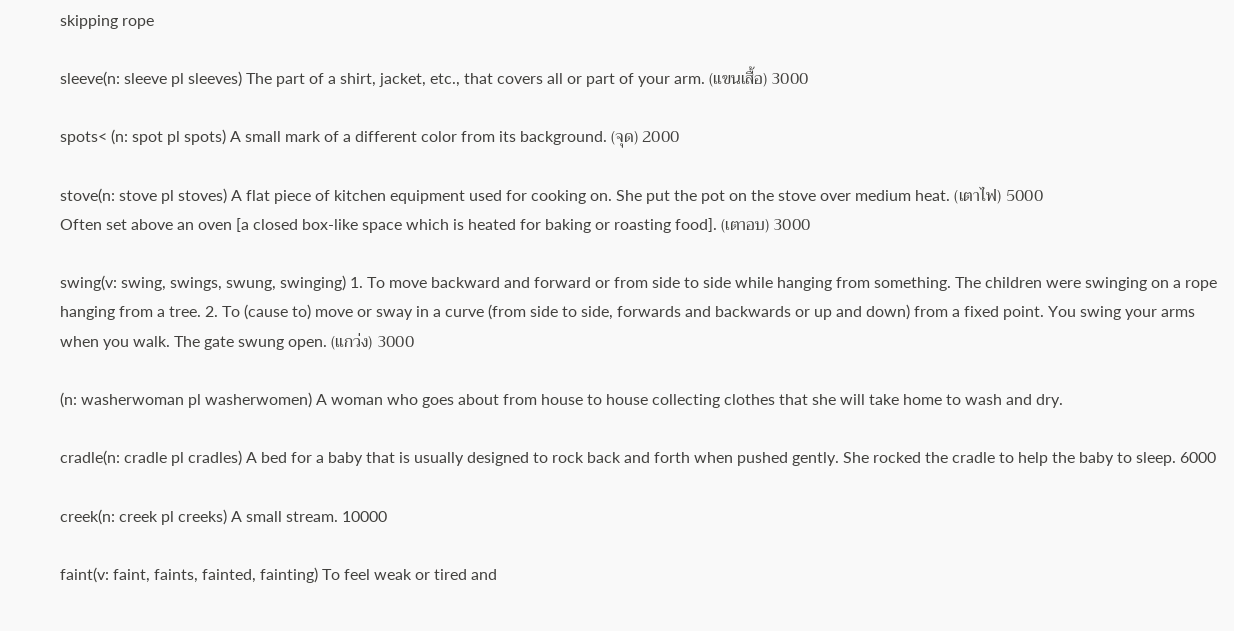skipping rope

sleeve(n: sleeve pl sleeves) The part of a shirt, jacket, etc., that covers all or part of your arm. (แขนเสื้อ) 3000

spots< (n: spot pl spots) A small mark of a different color from its background. (จุด) 2000

stove(n: stove pl stoves) A flat piece of kitchen equipment used for cooking on. She put the pot on the stove over medium heat. (เตาไฟ) 5000
Often set above an oven [a closed box-like space which is heated for baking or roasting food]. (เตาอบ) 3000

swing(v: swing, swings, swung, swinging) 1. To move backward and forward or from side to side while hanging from something. The children were swinging on a rope hanging from a tree. 2. To (cause to) move or sway in a curve (from side to side, forwards and backwards or up and down) from a fixed point. You swing your arms when you walk. The gate swung open. (แกว่ง) 3000

(n: washerwoman pl washerwomen) A woman who goes about from house to house collecting clothes that she will take home to wash and dry.

cradle(n: cradle pl cradles) A bed for a baby that is usually designed to rock back and forth when pushed gently. She rocked the cradle to help the baby to sleep. 6000

creek(n: creek pl creeks) A small stream. 10000

faint(v: faint, faints, fainted, fainting) To feel weak or tired and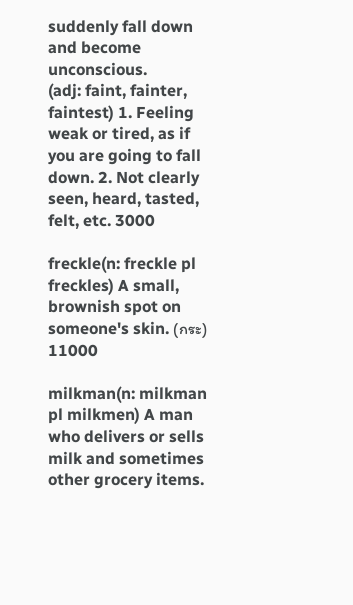suddenly fall down and become unconscious.
(adj: faint, fainter, faintest) 1. Feeling weak or tired, as if you are going to fall down. 2. Not clearly seen, heard, tasted, felt, etc. 3000

freckle(n: freckle pl freckles) A small, brownish spot on someone's skin. (กระ) 11000

milkman(n: milkman pl milkmen) A man who delivers or sells milk and sometimes other grocery items.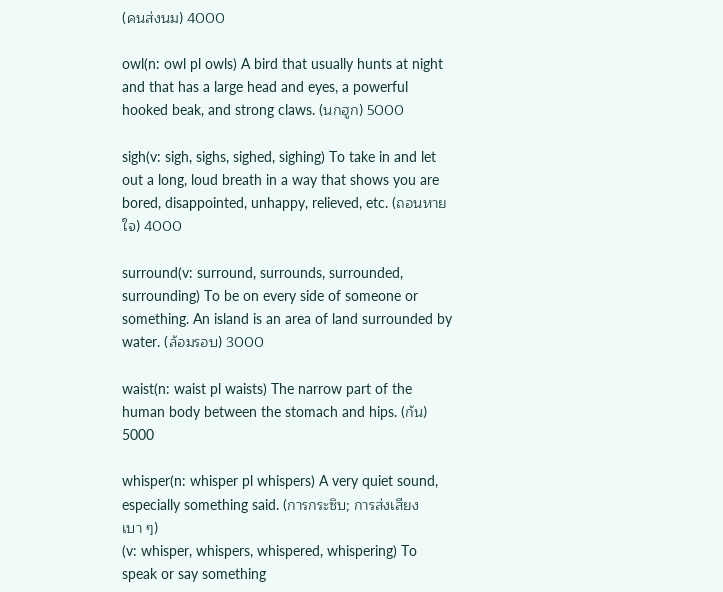(คนส่งนม) 4000

owl(n: owl pl owls) A bird that usually hunts at night and that has a large head and eyes, a powerful hooked beak, and strong claws. (นกฮูก) 5000

sigh(v: sigh, sighs, sighed, sighing) To take in and let out a long, loud breath in a way that shows you are bored, disappointed, unhappy, relieved, etc. (ถอนหายใจ) 4000

surround(v: surround, surrounds, surrounded, surrounding) To be on every side of someone or something. An island is an area of land surrounded by water. (ล้อมรอบ) 3000

waist(n: waist pl waists) The narrow part of the human body between the stomach and hips. (ก้น) 5000

whisper(n: whisper pl whispers) A very quiet sound, especially something said. (การกระซิบ; การส่งเสียงเบา ๆ)
(v: whisper, whispers, whispered, whispering) To speak or say something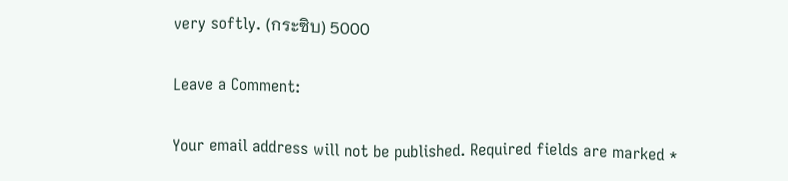very softly. (กระซิบ) 5000

Leave a Comment:

Your email address will not be published. Required fields are marked *